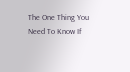The One Thing You Need To Know If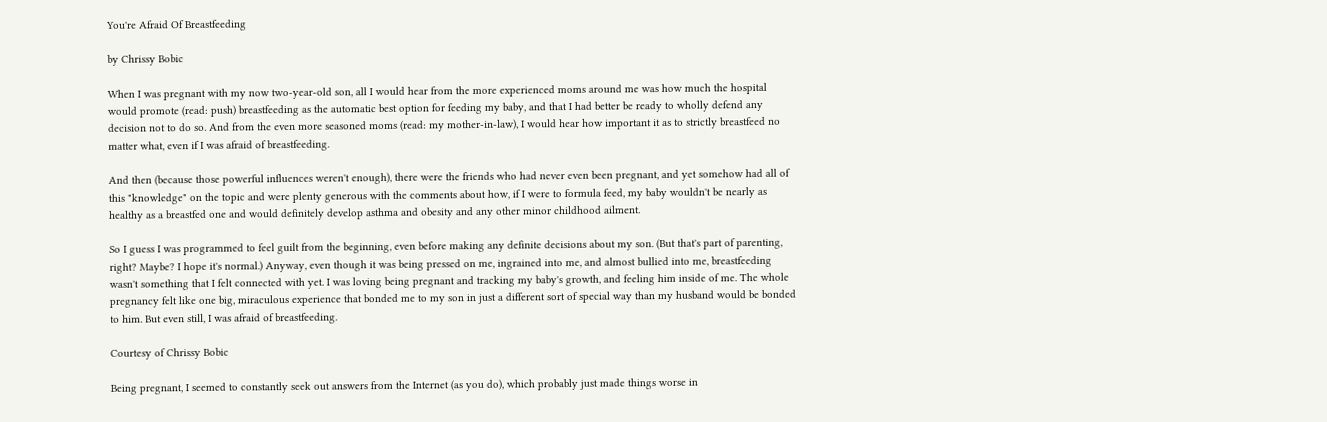You're Afraid Of Breastfeeding

by Chrissy Bobic

When I was pregnant with my now two-year-old son, all I would hear from the more experienced moms around me was how much the hospital would promote (read: push) breastfeeding as the automatic best option for feeding my baby, and that I had better be ready to wholly defend any decision not to do so. And from the even more seasoned moms (read: my mother-in-law), I would hear how important it as to strictly breastfeed no matter what, even if I was afraid of breastfeeding.

And then (because those powerful influences weren't enough), there were the friends who had never even been pregnant, and yet somehow had all of this "knowledge" on the topic and were plenty generous with the comments about how, if I were to formula feed, my baby wouldn't be nearly as healthy as a breastfed one and would definitely develop asthma and obesity and any other minor childhood ailment.

So I guess I was programmed to feel guilt from the beginning, even before making any definite decisions about my son. (But that's part of parenting, right? Maybe? I hope it's normal.) Anyway, even though it was being pressed on me, ingrained into me, and almost bullied into me, breastfeeding wasn't something that I felt connected with yet. I was loving being pregnant and tracking my baby's growth, and feeling him inside of me. The whole pregnancy felt like one big, miraculous experience that bonded me to my son in just a different sort of special way than my husband would be bonded to him. But even still, I was afraid of breastfeeding.

Courtesy of Chrissy Bobic

Being pregnant, I seemed to constantly seek out answers from the Internet (as you do), which probably just made things worse in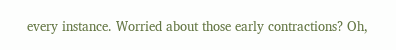every instance. Worried about those early contractions? Oh,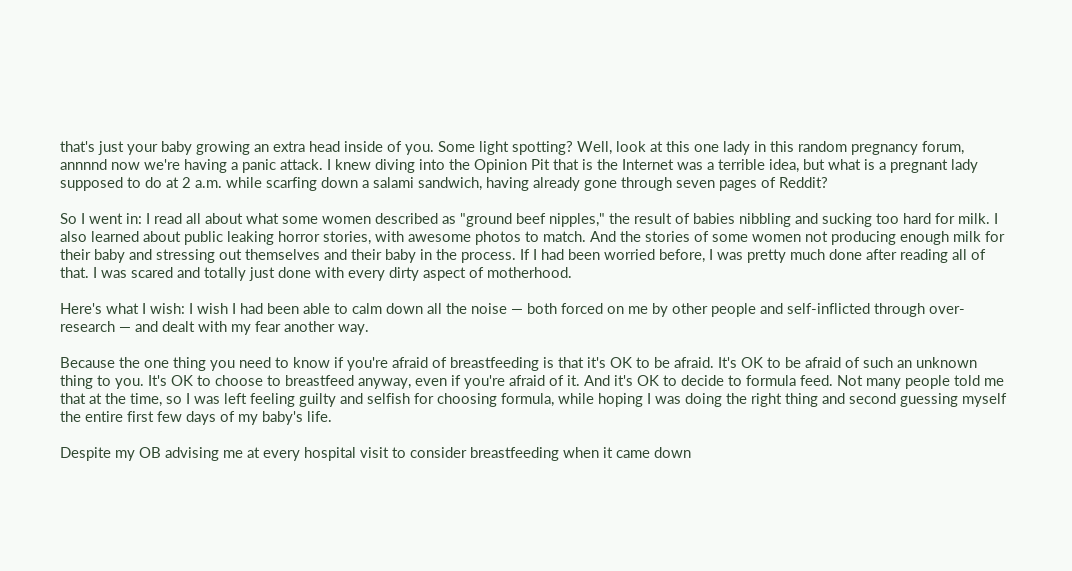that's just your baby growing an extra head inside of you. Some light spotting? Well, look at this one lady in this random pregnancy forum, annnnd now we're having a panic attack. I knew diving into the Opinion Pit that is the Internet was a terrible idea, but what is a pregnant lady supposed to do at 2 a.m. while scarfing down a salami sandwich, having already gone through seven pages of Reddit?

So I went in: I read all about what some women described as "ground beef nipples," the result of babies nibbling and sucking too hard for milk. I also learned about public leaking horror stories, with awesome photos to match. And the stories of some women not producing enough milk for their baby and stressing out themselves and their baby in the process. If I had been worried before, I was pretty much done after reading all of that. I was scared and totally just done with every dirty aspect of motherhood.

Here's what I wish: I wish I had been able to calm down all the noise — both forced on me by other people and self-inflicted through over-research — and dealt with my fear another way.

Because the one thing you need to know if you're afraid of breastfeeding is that it's OK to be afraid. It's OK to be afraid of such an unknown thing to you. It's OK to choose to breastfeed anyway, even if you're afraid of it. And it's OK to decide to formula feed. Not many people told me that at the time, so I was left feeling guilty and selfish for choosing formula, while hoping I was doing the right thing and second guessing myself the entire first few days of my baby's life.

Despite my OB advising me at every hospital visit to consider breastfeeding when it came down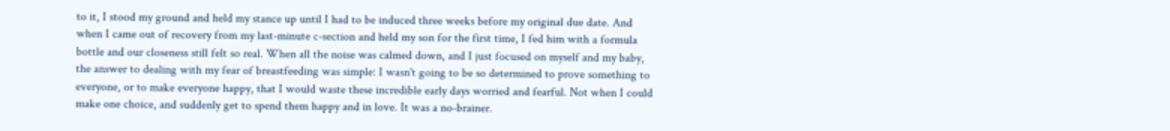to it, I stood my ground and held my stance up until I had to be induced three weeks before my original due date. And when I came out of recovery from my last-minute c-section and held my son for the first time, I fed him with a formula bottle and our closeness still felt so real. When all the noise was calmed down, and I just focused on myself and my baby, the answer to dealing with my fear of breastfeeding was simple: I wasn't going to be so determined to prove something to everyone, or to make everyone happy, that I would waste these incredible early days worried and fearful. Not when I could make one choice, and suddenly get to spend them happy and in love. It was a no-brainer.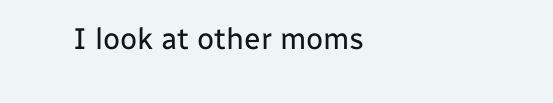I look at other moms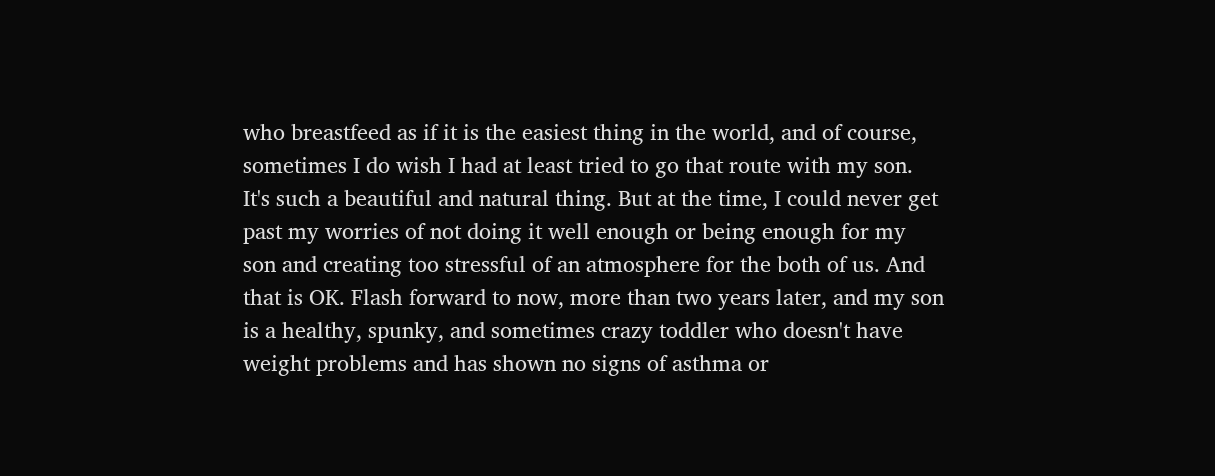who breastfeed as if it is the easiest thing in the world, and of course, sometimes I do wish I had at least tried to go that route with my son. It's such a beautiful and natural thing. But at the time, I could never get past my worries of not doing it well enough or being enough for my son and creating too stressful of an atmosphere for the both of us. And that is OK. Flash forward to now, more than two years later, and my son is a healthy, spunky, and sometimes crazy toddler who doesn't have weight problems and has shown no signs of asthma or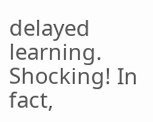delayed learning. Shocking! In fact,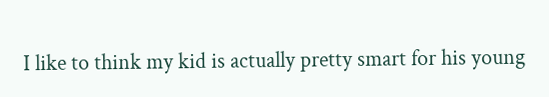I like to think my kid is actually pretty smart for his young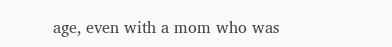age, even with a mom who was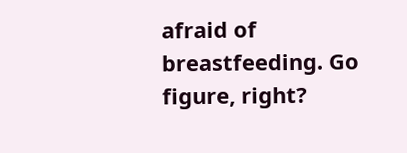afraid of breastfeeding. Go figure, right?